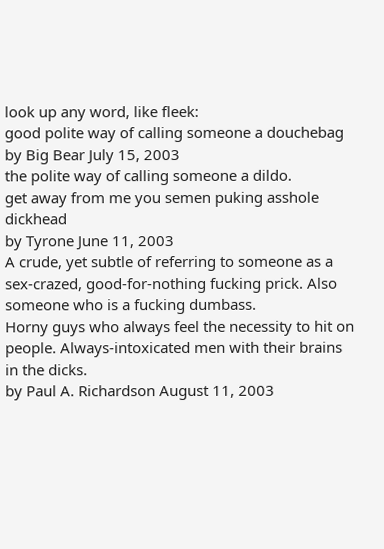look up any word, like fleek:
good polite way of calling someone a douchebag
by Big Bear July 15, 2003
the polite way of calling someone a dildo.
get away from me you semen puking asshole dickhead
by Tyrone June 11, 2003
A crude, yet subtle of referring to someone as a sex-crazed, good-for-nothing fucking prick. Also someone who is a fucking dumbass.
Horny guys who always feel the necessity to hit on people. Always-intoxicated men with their brains in the dicks.
by Paul A. Richardson August 11, 2003